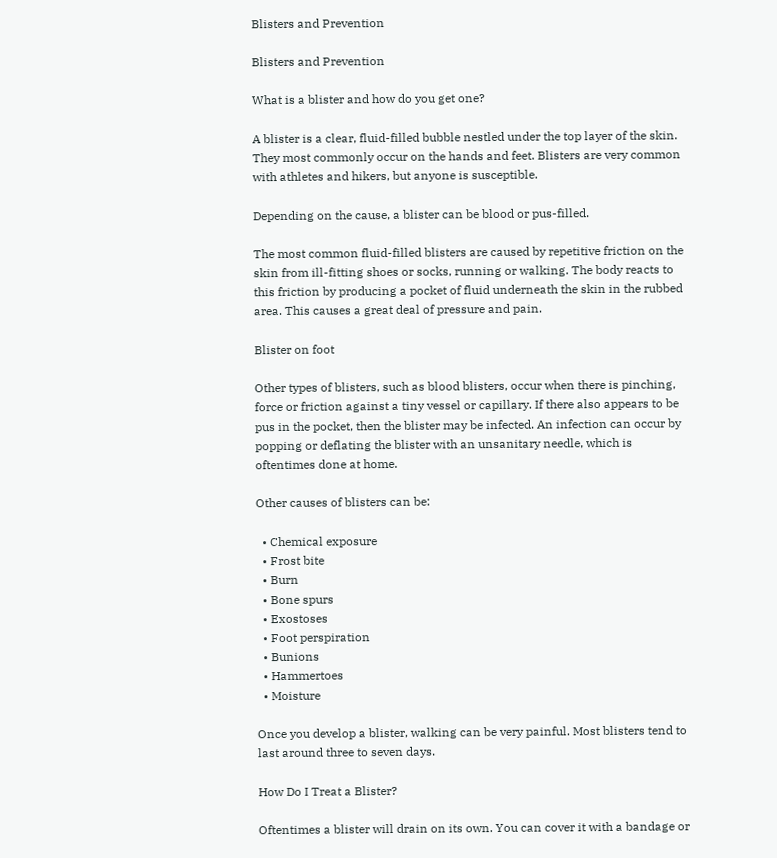Blisters and Prevention

Blisters and Prevention

What is a blister and how do you get one?

A blister is a clear, fluid-filled bubble nestled under the top layer of the skin. They most commonly occur on the hands and feet. Blisters are very common with athletes and hikers, but anyone is susceptible.

Depending on the cause, a blister can be blood or pus-filled.

The most common fluid-filled blisters are caused by repetitive friction on the skin from ill-fitting shoes or socks, running or walking. The body reacts to this friction by producing a pocket of fluid underneath the skin in the rubbed area. This causes a great deal of pressure and pain.

Blister on foot

Other types of blisters, such as blood blisters, occur when there is pinching, force or friction against a tiny vessel or capillary. If there also appears to be pus in the pocket, then the blister may be infected. An infection can occur by popping or deflating the blister with an unsanitary needle, which is oftentimes done at home.

Other causes of blisters can be:

  • Chemical exposure
  • Frost bite
  • Burn
  • Bone spurs
  • Exostoses
  • Foot perspiration
  • Bunions
  • Hammertoes
  • Moisture

Once you develop a blister, walking can be very painful. Most blisters tend to last around three to seven days.

How Do I Treat a Blister?

Oftentimes a blister will drain on its own. You can cover it with a bandage or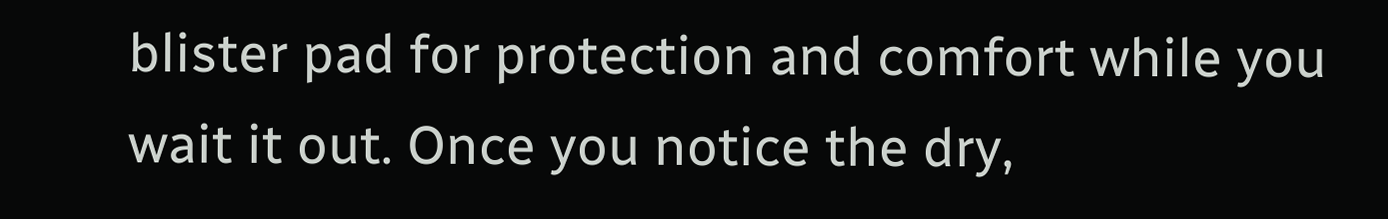blister pad for protection and comfort while you wait it out. Once you notice the dry,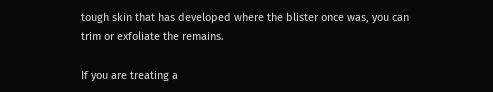tough skin that has developed where the blister once was, you can trim or exfoliate the remains.

If you are treating a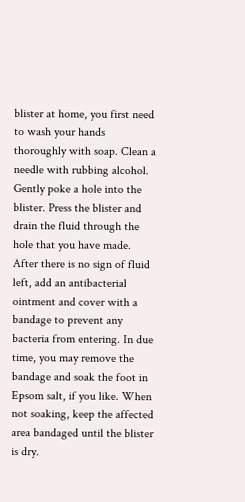blister at home, you first need to wash your hands thoroughly with soap. Clean a needle with rubbing alcohol. Gently poke a hole into the blister. Press the blister and drain the fluid through the hole that you have made. After there is no sign of fluid left, add an antibacterial ointment and cover with a bandage to prevent any bacteria from entering. In due time, you may remove the bandage and soak the foot in Epsom salt, if you like. When not soaking, keep the affected area bandaged until the blister is dry.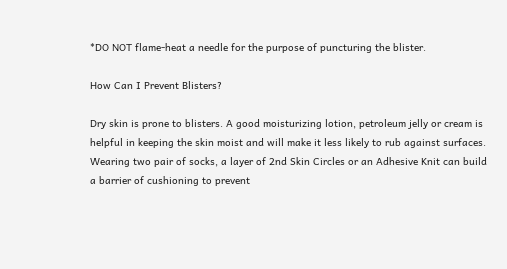*DO NOT flame-heat a needle for the purpose of puncturing the blister.

How Can I Prevent Blisters?

Dry skin is prone to blisters. A good moisturizing lotion, petroleum jelly or cream is helpful in keeping the skin moist and will make it less likely to rub against surfaces. Wearing two pair of socks, a layer of 2nd Skin Circles or an Adhesive Knit can build a barrier of cushioning to prevent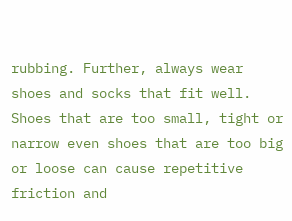rubbing. Further, always wear shoes and socks that fit well. Shoes that are too small, tight or narrow even shoes that are too big or loose can cause repetitive friction and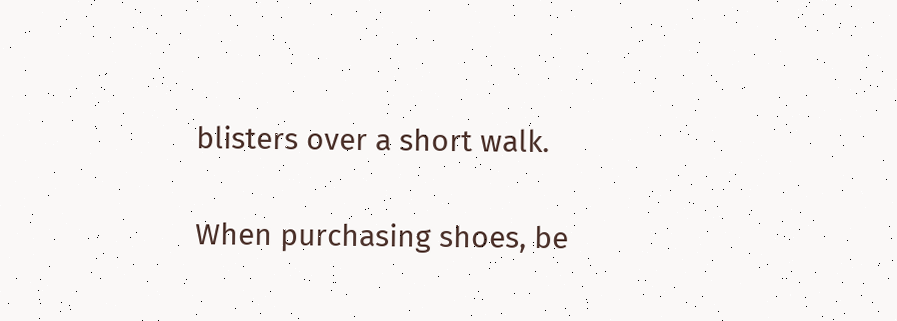blisters over a short walk.

When purchasing shoes, be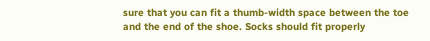sure that you can fit a thumb-width space between the toe and the end of the shoe. Socks should fit properly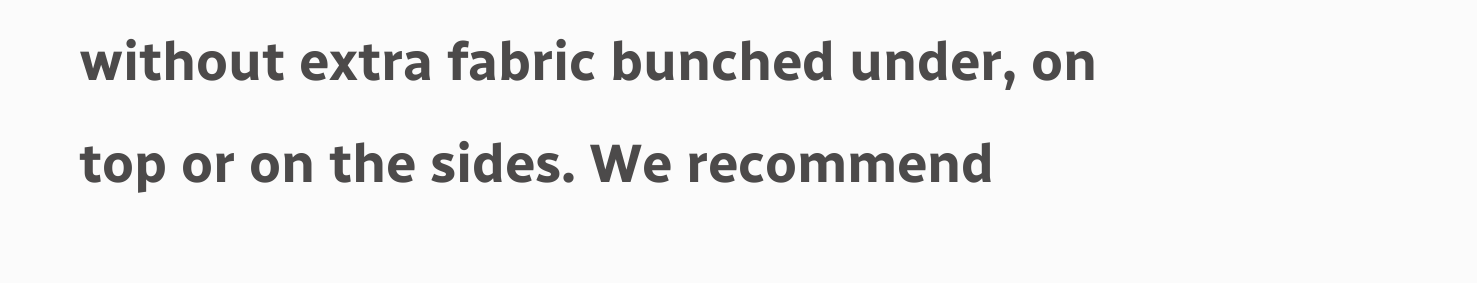without extra fabric bunched under, on top or on the sides. We recommend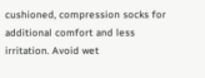cushioned, compression socks for additional comfort and less irritation. Avoid wet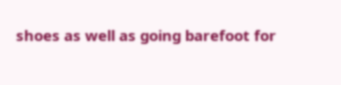shoes as well as going barefoot for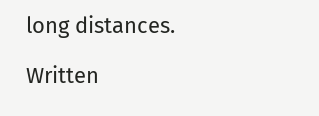long distances.

Written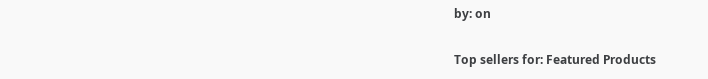by: on

Top sellers for: Featured Products